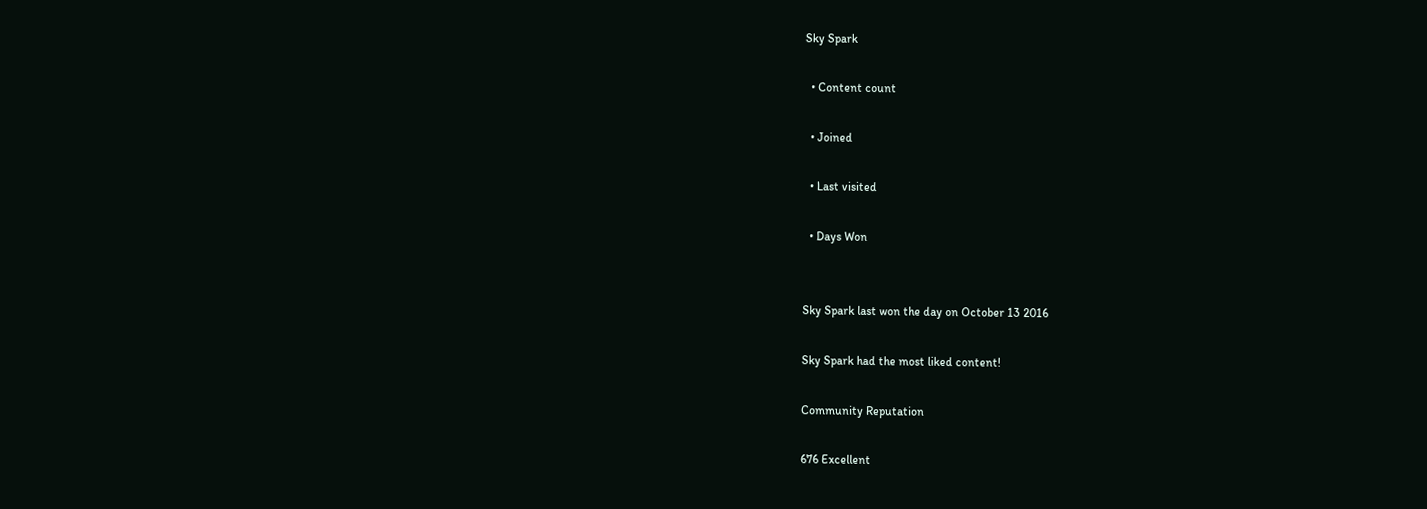Sky Spark

  • Content count

  • Joined

  • Last visited

  • Days Won


Sky Spark last won the day on October 13 2016

Sky Spark had the most liked content!

Community Reputation

676 Excellent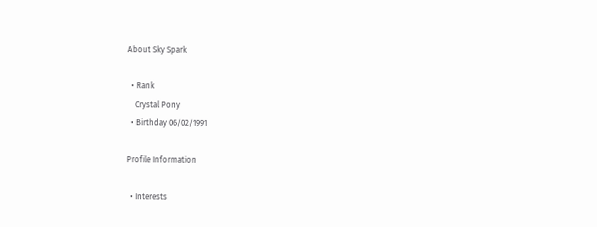About Sky Spark

  • Rank
    Crystal Pony
  • Birthday 06/02/1991

Profile Information

  • Interests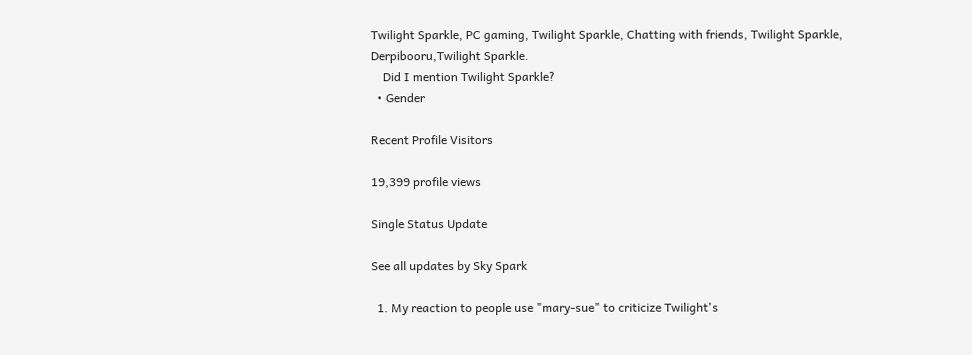Twilight Sparkle, PC gaming, Twilight Sparkle, Chatting with friends, Twilight Sparkle, Derpibooru,Twilight Sparkle.
    Did I mention Twilight Sparkle?
  • Gender

Recent Profile Visitors

19,399 profile views

Single Status Update

See all updates by Sky Spark

  1. My reaction to people use "mary-sue" to criticize Twilight's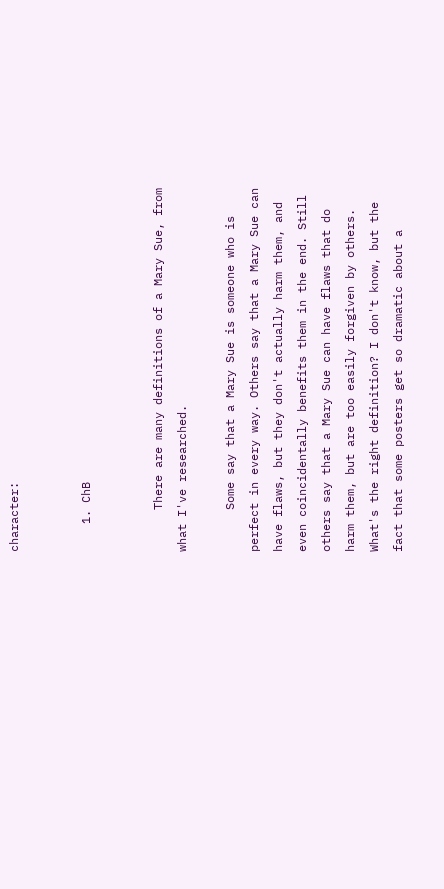character:


    1. ChB


      There are many definitions of a Mary Sue, from what I've researched.

      Some say that a Mary Sue is someone who is perfect in every way. Others say that a Mary Sue can have flaws, but they don't actually harm them, and even coincidentally benefits them in the end. Still others say that a Mary Sue can have flaws that do harm them, but are too easily forgiven by others. What's the right definition? I don't know, but the fact that some posters get so dramatic about a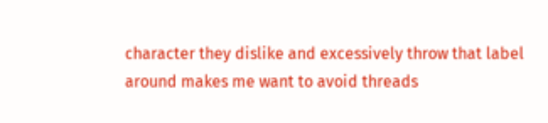character they dislike and excessively throw that label around makes me want to avoid threads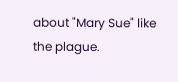about "Mary Sue" like the plague.